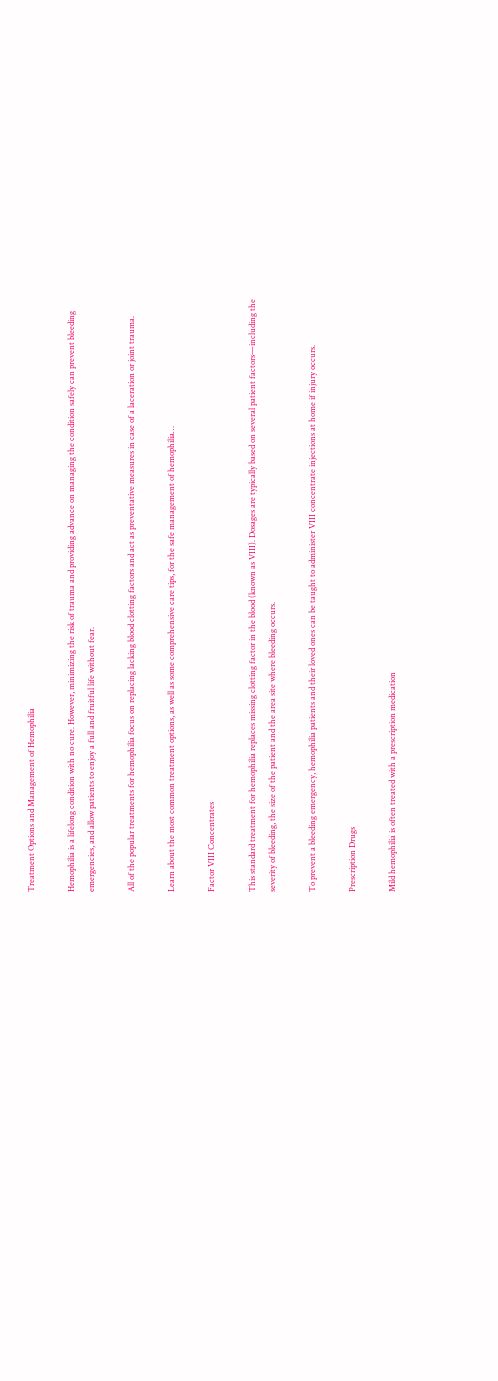Treatment Options and Management of Hemophilia

Hemophilia is a lifelong condition with no cure. However, minimizing the risk of trauma and providing advance on managing the condition safely can prevent bleeding emergencies, and allow patients to enjoy a full and fruitful life without fear.

All of the popular treatments for hemophilia focus on replacing lacking blood clotting factors and act as preventative measures in case of a laceration or joint trauma.

Learn about the most common treatment options, as well as some comprehensive care tips, for the safe management of hemophilia…

Factor VIII Concentrates

This standard treatment for hemophilia replaces missing clotting factor in the blood (known as VIII). Dosages are typically based on several patient factors—including the severity of bleeding, the size of the patient and the area site where bleeding occurs.

To prevent a bleeding emergency, hemophilia patients and their loved ones can be taught to administer VIII concentrate injections at home if injury occurs.

Prescription Drugs

Mild hemophilia is often treated with a prescription medication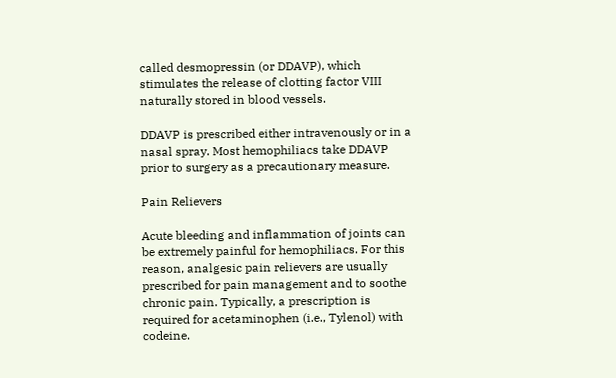called desmopressin (or DDAVP), which stimulates the release of clotting factor VIII naturally stored in blood vessels.

DDAVP is prescribed either intravenously or in a nasal spray. Most hemophiliacs take DDAVP prior to surgery as a precautionary measure.

Pain Relievers

Acute bleeding and inflammation of joints can be extremely painful for hemophiliacs. For this reason, analgesic pain relievers are usually prescribed for pain management and to soothe chronic pain. Typically, a prescription is required for acetaminophen (i.e., Tylenol) with codeine.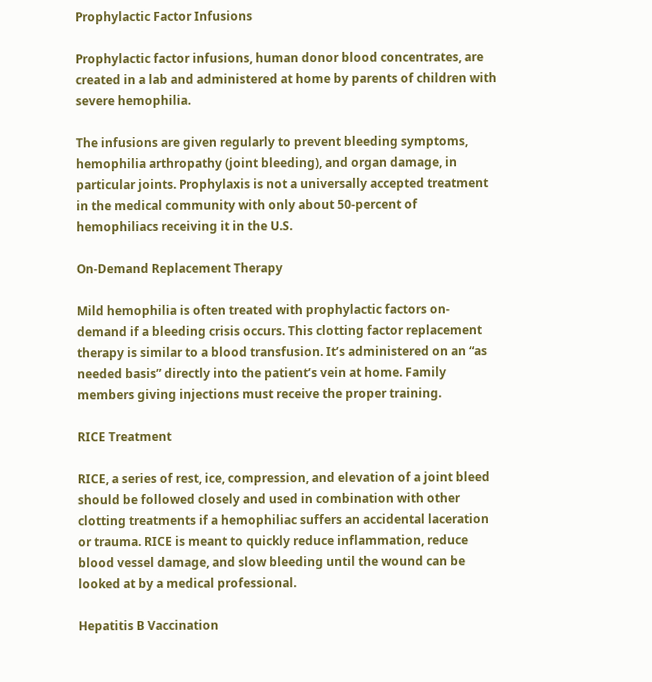Prophylactic Factor Infusions

Prophylactic factor infusions, human donor blood concentrates, are created in a lab and administered at home by parents of children with severe hemophilia.

The infusions are given regularly to prevent bleeding symptoms, hemophilia arthropathy (joint bleeding), and organ damage, in particular joints. Prophylaxis is not a universally accepted treatment in the medical community with only about 50-percent of hemophiliacs receiving it in the U.S.

On-Demand Replacement Therapy

Mild hemophilia is often treated with prophylactic factors on-demand if a bleeding crisis occurs. This clotting factor replacement therapy is similar to a blood transfusion. It’s administered on an “as needed basis” directly into the patient’s vein at home. Family members giving injections must receive the proper training.

RICE Treatment

RICE, a series of rest, ice, compression, and elevation of a joint bleed should be followed closely and used in combination with other clotting treatments if a hemophiliac suffers an accidental laceration or trauma. RICE is meant to quickly reduce inflammation, reduce blood vessel damage, and slow bleeding until the wound can be looked at by a medical professional.

Hepatitis B Vaccination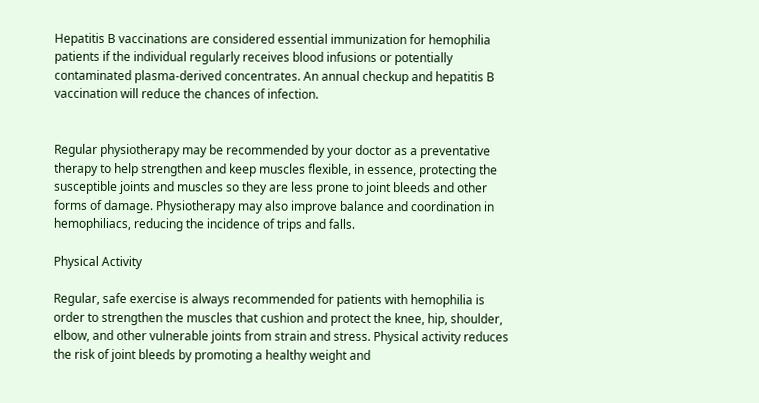Hepatitis B vaccinations are considered essential immunization for hemophilia patients if the individual regularly receives blood infusions or potentially contaminated plasma-derived concentrates. An annual checkup and hepatitis B vaccination will reduce the chances of infection.


Regular physiotherapy may be recommended by your doctor as a preventative therapy to help strengthen and keep muscles flexible, in essence, protecting the susceptible joints and muscles so they are less prone to joint bleeds and other forms of damage. Physiotherapy may also improve balance and coordination in hemophiliacs, reducing the incidence of trips and falls.

Physical Activity

Regular, safe exercise is always recommended for patients with hemophilia is order to strengthen the muscles that cushion and protect the knee, hip, shoulder, elbow, and other vulnerable joints from strain and stress. Physical activity reduces the risk of joint bleeds by promoting a healthy weight and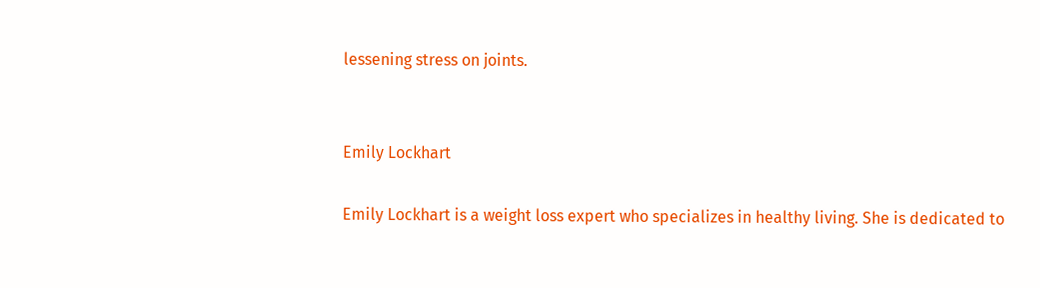lessening stress on joints.


Emily Lockhart

Emily Lockhart is a weight loss expert who specializes in healthy living. She is dedicated to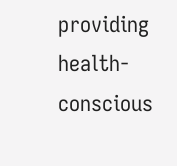providing health-conscious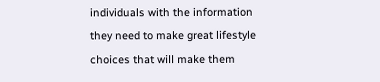individuals with the information they need to make great lifestyle choices that will make them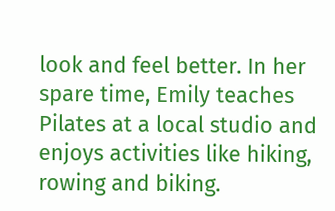look and feel better. In her spare time, Emily teaches Pilates at a local studio and enjoys activities like hiking, rowing and biking.